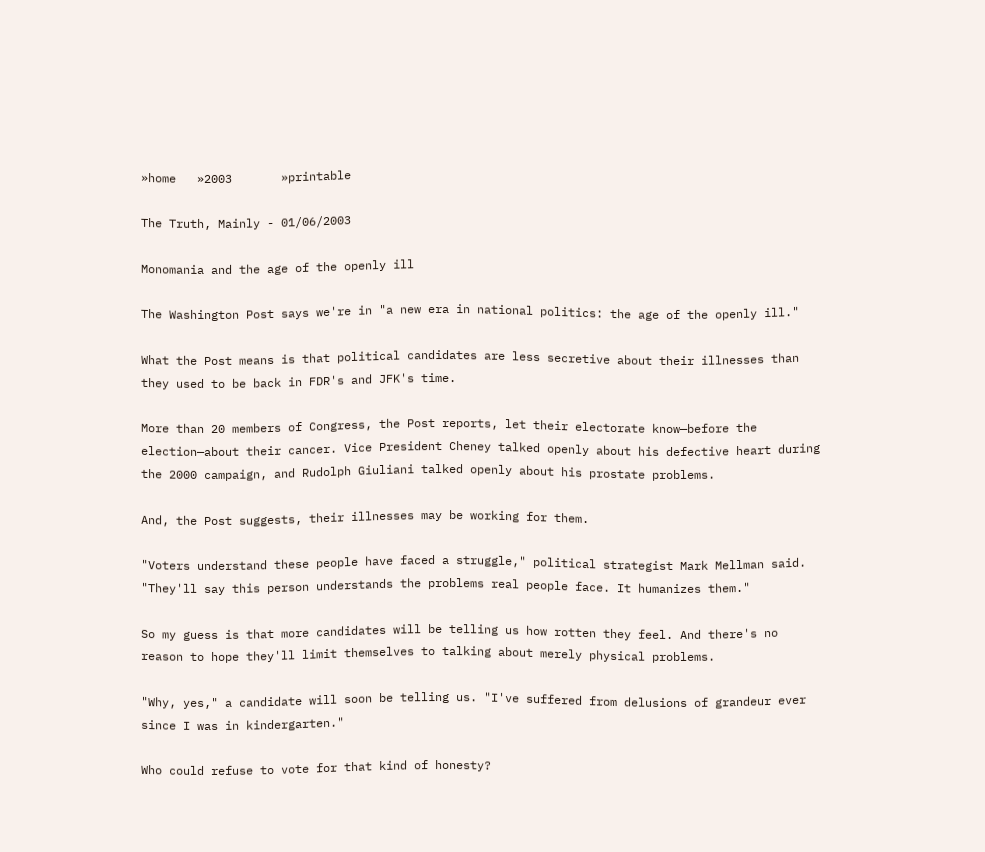»home   »2003       »printable

The Truth, Mainly - 01/06/2003

Monomania and the age of the openly ill

The Washington Post says we're in "a new era in national politics: the age of the openly ill."

What the Post means is that political candidates are less secretive about their illnesses than they used to be back in FDR's and JFK's time.

More than 20 members of Congress, the Post reports, let their electorate know—before the election—about their cancer. Vice President Cheney talked openly about his defective heart during the 2000 campaign, and Rudolph Giuliani talked openly about his prostate problems.

And, the Post suggests, their illnesses may be working for them.

"Voters understand these people have faced a struggle," political strategist Mark Mellman said. "They'll say this person understands the problems real people face. It humanizes them."

So my guess is that more candidates will be telling us how rotten they feel. And there's no reason to hope they'll limit themselves to talking about merely physical problems.

"Why, yes," a candidate will soon be telling us. "I've suffered from delusions of grandeur ever since I was in kindergarten."

Who could refuse to vote for that kind of honesty?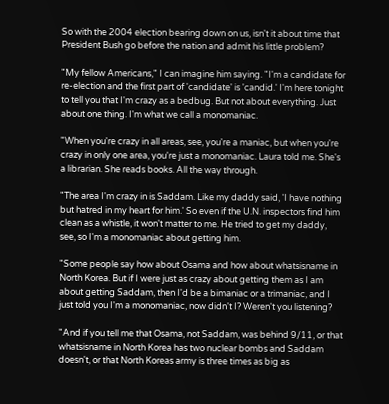So with the 2004 election bearing down on us, isn't it about time that President Bush go before the nation and admit his little problem?

"My fellow Americans," I can imagine him saying. "I'm a candidate for re-election and the first part of 'candidate' is 'candid.' I'm here tonight to tell you that I'm crazy as a bedbug. But not about everything. Just about one thing. I'm what we call a monomaniac.

"When you're crazy in all areas, see, you're a maniac, but when you're crazy in only one area, you're just a monomaniac. Laura told me. She's a librarian. She reads books. All the way through.

"The area I'm crazy in is Saddam. Like my daddy said, 'I have nothing but hatred in my heart for him.' So even if the U.N. inspectors find him clean as a whistle, it won't matter to me. He tried to get my daddy, see, so I'm a monomaniac about getting him.

"Some people say how about Osama and how about whatsisname in North Korea. But if I were just as crazy about getting them as I am about getting Saddam, then I'd be a bimaniac or a trimaniac, and I just told you I'm a monomaniac, now didn't I? Weren't you listening?

"And if you tell me that Osama, not Saddam, was behind 9/11, or that whatsisname in North Korea has two nuclear bombs and Saddam doesn't, or that North Koreas army is three times as big as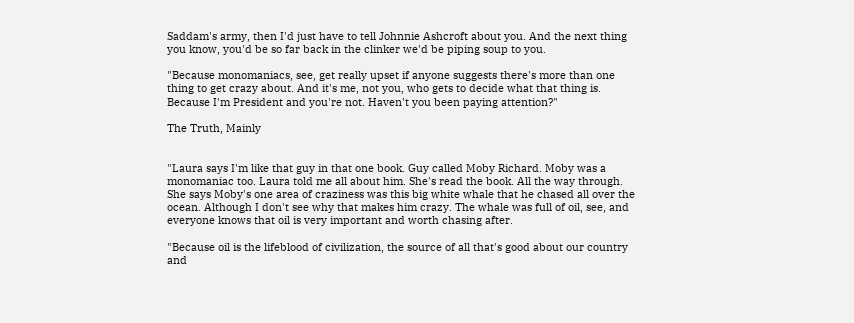Saddam's army, then I'd just have to tell Johnnie Ashcroft about you. And the next thing you know, you'd be so far back in the clinker we'd be piping soup to you.

"Because monomaniacs, see, get really upset if anyone suggests there's more than one thing to get crazy about. And it's me, not you, who gets to decide what that thing is. Because I'm President and you're not. Haven't you been paying attention?"

The Truth, Mainly


"Laura says I'm like that guy in that one book. Guy called Moby Richard. Moby was a monomaniac too. Laura told me all about him. She's read the book. All the way through. She says Moby's one area of craziness was this big white whale that he chased all over the ocean. Although I don't see why that makes him crazy. The whale was full of oil, see, and everyone knows that oil is very important and worth chasing after.

"Because oil is the lifeblood of civilization, the source of all that's good about our country and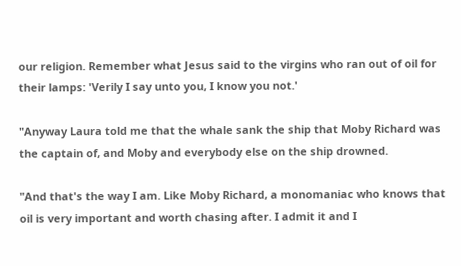our religion. Remember what Jesus said to the virgins who ran out of oil for their lamps: 'Verily I say unto you, I know you not.'

"Anyway Laura told me that the whale sank the ship that Moby Richard was the captain of, and Moby and everybody else on the ship drowned.

"And that's the way I am. Like Moby Richard, a monomaniac who knows that oil is very important and worth chasing after. I admit it and I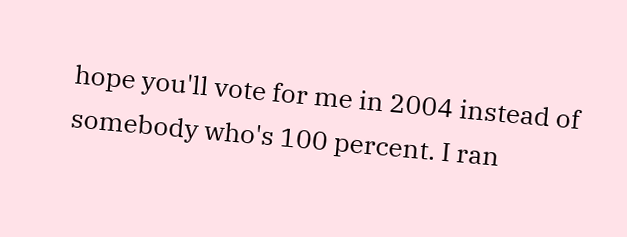hope you'll vote for me in 2004 instead of somebody who's 100 percent. I ran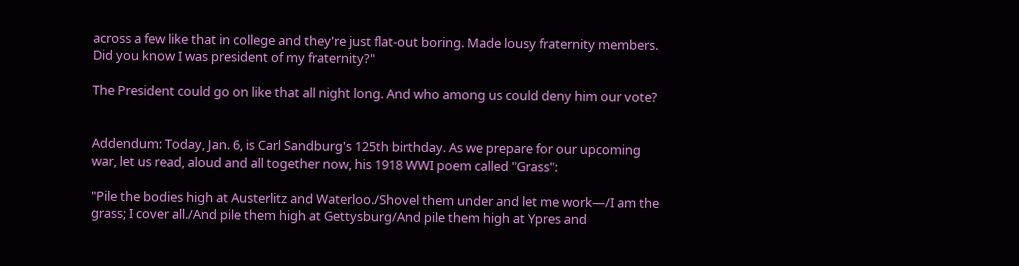across a few like that in college and they're just flat-out boring. Made lousy fraternity members. Did you know I was president of my fraternity?"

The President could go on like that all night long. And who among us could deny him our vote?


Addendum: Today, Jan. 6, is Carl Sandburg's 125th birthday. As we prepare for our upcoming war, let us read, aloud and all together now, his 1918 WWI poem called "Grass":

"Pile the bodies high at Austerlitz and Waterloo./Shovel them under and let me work—/I am the grass; I cover all./And pile them high at Gettysburg/And pile them high at Ypres and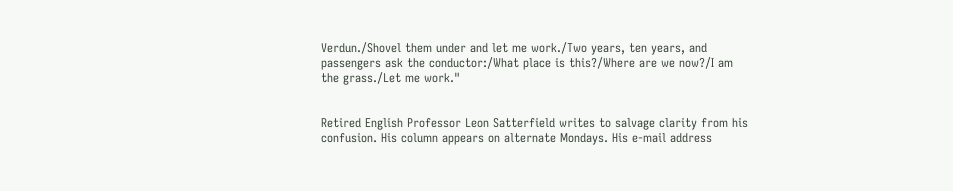Verdun./Shovel them under and let me work./Two years, ten years, and passengers ask the conductor:/What place is this?/Where are we now?/I am the grass./Let me work."


Retired English Professor Leon Satterfield writes to salvage clarity from his confusion. His column appears on alternate Mondays. His e-mail address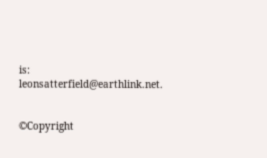is: leonsatterfield@earthlink.net.


©Copyright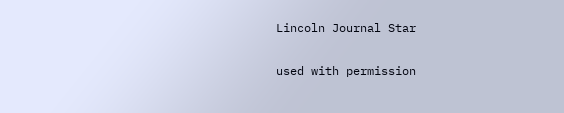Lincoln Journal Star

used with permission